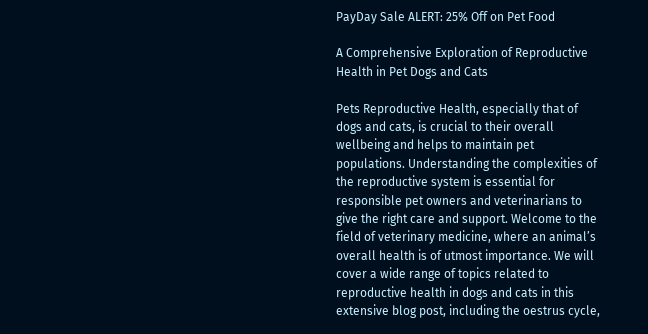PayDay Sale ALERT: 25% Off on Pet Food

A Comprehensive Exploration of Reproductive Health in Pet Dogs and Cats

Pets Reproductive Health, especially that of dogs and cats, is crucial to their overall wellbeing and helps to maintain pet populations. Understanding the complexities of the reproductive system is essential for responsible pet owners and veterinarians to give the right care and support. Welcome to the field of veterinary medicine, where an animal’s overall health is of utmost importance. We will cover a wide range of topics related to reproductive health in dogs and cats in this extensive blog post, including the oestrus cycle,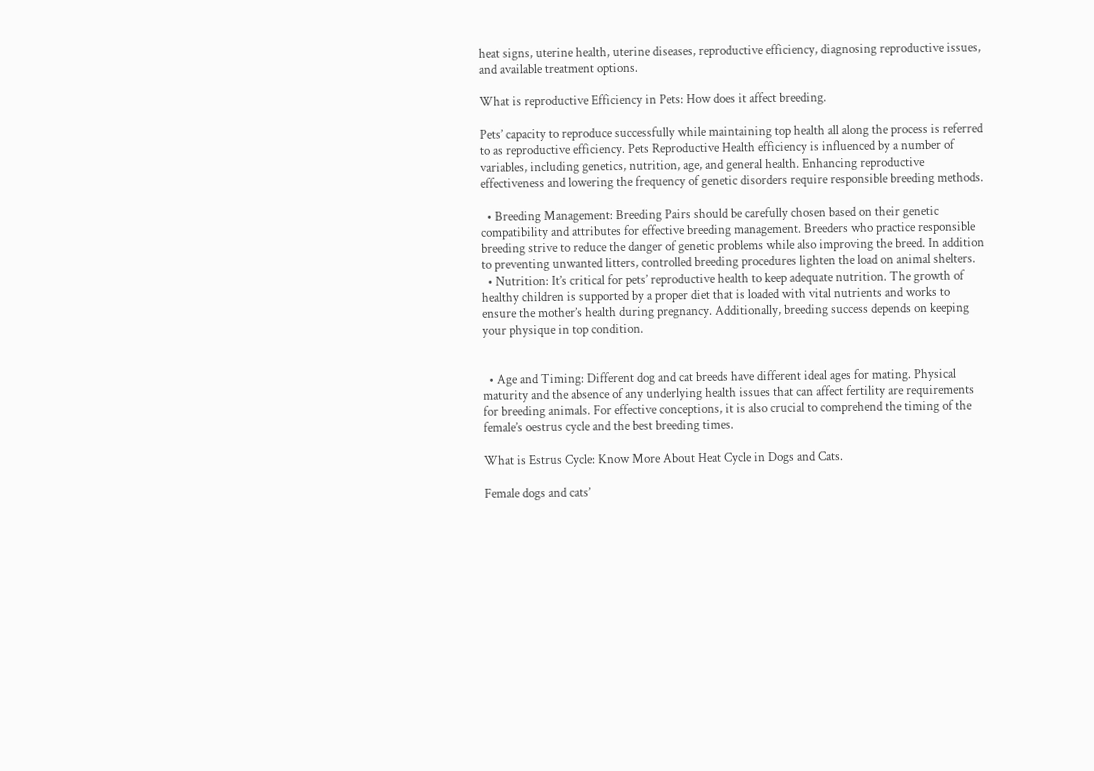heat signs, uterine health, uterine diseases, reproductive efficiency, diagnosing reproductive issues, and available treatment options.

What is reproductive Efficiency in Pets: How does it affect breeding.

Pets’ capacity to reproduce successfully while maintaining top health all along the process is referred to as reproductive efficiency. Pets Reproductive Health efficiency is influenced by a number of variables, including genetics, nutrition, age, and general health. Enhancing reproductive effectiveness and lowering the frequency of genetic disorders require responsible breeding methods.

  • Breeding Management: Breeding Pairs should be carefully chosen based on their genetic compatibility and attributes for effective breeding management. Breeders who practice responsible breeding strive to reduce the danger of genetic problems while also improving the breed. In addition to preventing unwanted litters, controlled breeding procedures lighten the load on animal shelters.
  • Nutrition: It’s critical for pets’ reproductive health to keep adequate nutrition. The growth of healthy children is supported by a proper diet that is loaded with vital nutrients and works to ensure the mother’s health during pregnancy. Additionally, breeding success depends on keeping your physique in top condition.


  • Age and Timing: Different dog and cat breeds have different ideal ages for mating. Physical maturity and the absence of any underlying health issues that can affect fertility are requirements for breeding animals. For effective conceptions, it is also crucial to comprehend the timing of the female’s oestrus cycle and the best breeding times.

What is Estrus Cycle: Know More About Heat Cycle in Dogs and Cats.

Female dogs and cats’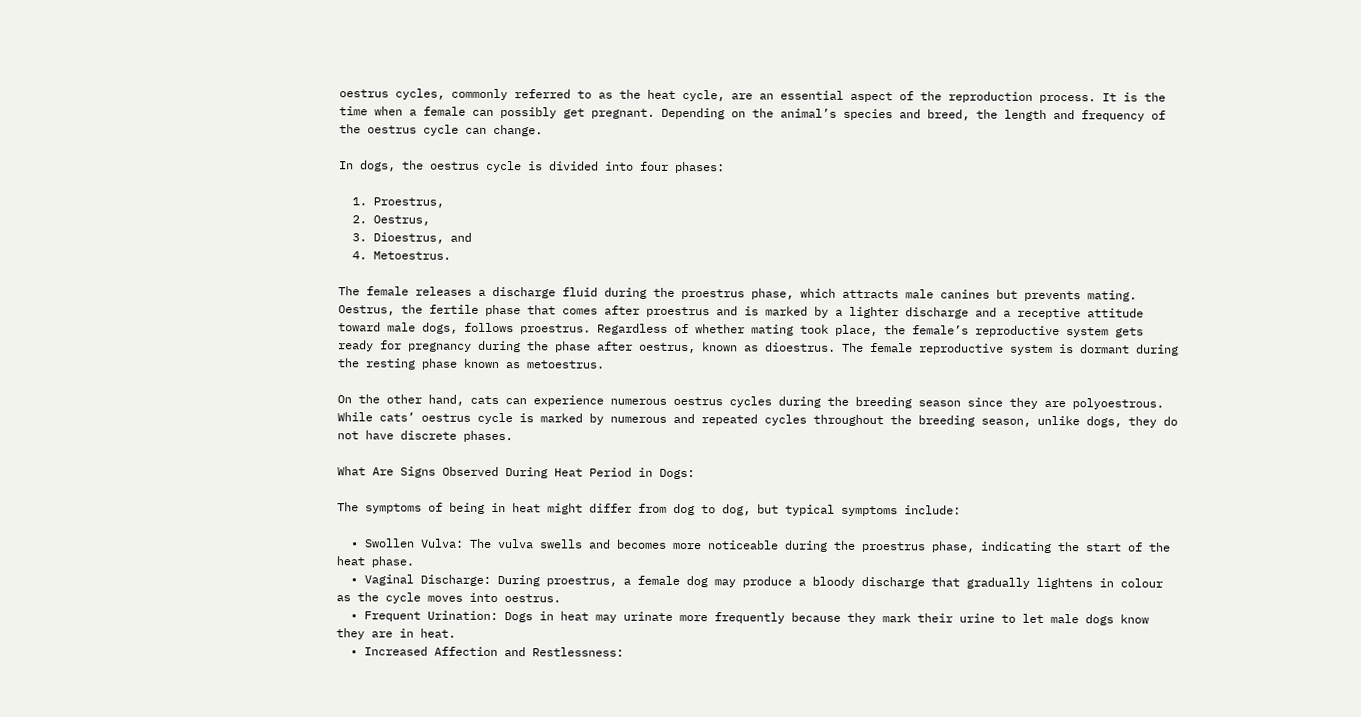oestrus cycles, commonly referred to as the heat cycle, are an essential aspect of the reproduction process. It is the time when a female can possibly get pregnant. Depending on the animal’s species and breed, the length and frequency of the oestrus cycle can change.

In dogs, the oestrus cycle is divided into four phases:

  1. Proestrus,
  2. Oestrus,
  3. Dioestrus, and
  4. Metoestrus.

The female releases a discharge fluid during the proestrus phase, which attracts male canines but prevents mating. Oestrus, the fertile phase that comes after proestrus and is marked by a lighter discharge and a receptive attitude toward male dogs, follows proestrus. Regardless of whether mating took place, the female’s reproductive system gets ready for pregnancy during the phase after oestrus, known as dioestrus. The female reproductive system is dormant during the resting phase known as metoestrus.

On the other hand, cats can experience numerous oestrus cycles during the breeding season since they are polyoestrous. While cats’ oestrus cycle is marked by numerous and repeated cycles throughout the breeding season, unlike dogs, they do not have discrete phases.

What Are Signs Observed During Heat Period in Dogs:

The symptoms of being in heat might differ from dog to dog, but typical symptoms include:

  • Swollen Vulva: The vulva swells and becomes more noticeable during the proestrus phase, indicating the start of the heat phase.
  • Vaginal Discharge: During proestrus, a female dog may produce a bloody discharge that gradually lightens in colour as the cycle moves into oestrus.
  • Frequent Urination: Dogs in heat may urinate more frequently because they mark their urine to let male dogs know they are in heat.
  • Increased Affection and Restlessness: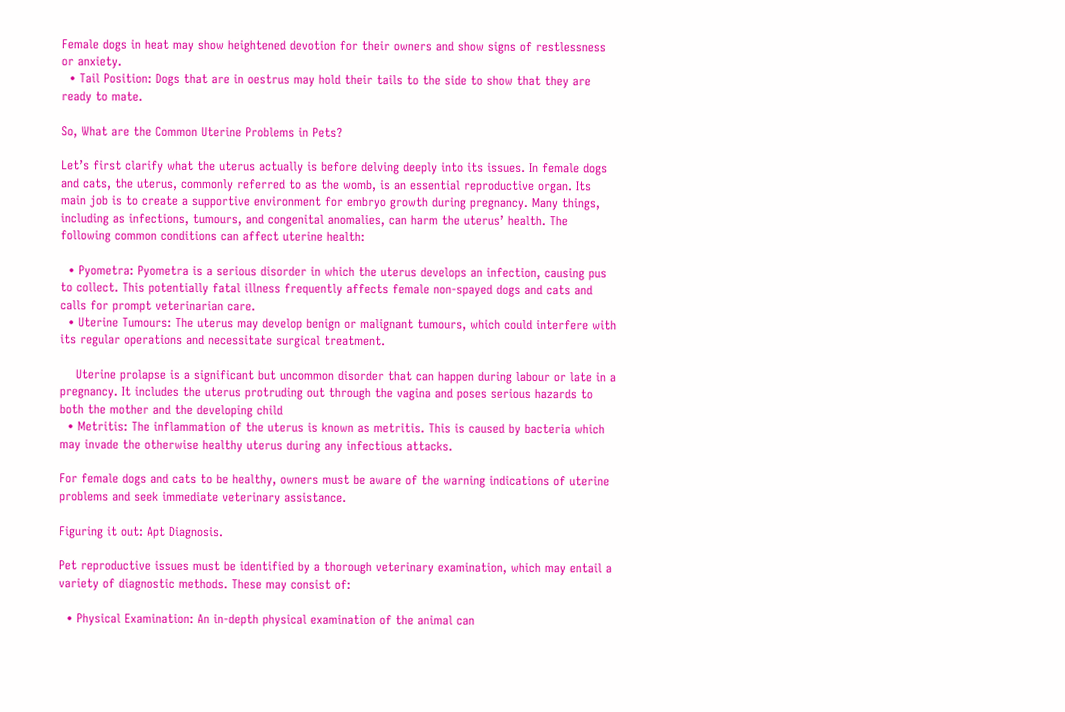Female dogs in heat may show heightened devotion for their owners and show signs of restlessness or anxiety.
  • Tail Position: Dogs that are in oestrus may hold their tails to the side to show that they are ready to mate.

So, What are the Common Uterine Problems in Pets?

Let’s first clarify what the uterus actually is before delving deeply into its issues. In female dogs and cats, the uterus, commonly referred to as the womb, is an essential reproductive organ. Its main job is to create a supportive environment for embryo growth during pregnancy. Many things, including as infections, tumours, and congenital anomalies, can harm the uterus’ health. The following common conditions can affect uterine health:

  • Pyometra: Pyometra is a serious disorder in which the uterus develops an infection, causing pus to collect. This potentially fatal illness frequently affects female non-spayed dogs and cats and calls for prompt veterinarian care.
  • Uterine Tumours: The uterus may develop benign or malignant tumours, which could interfere with its regular operations and necessitate surgical treatment.

    Uterine prolapse is a significant but uncommon disorder that can happen during labour or late in a pregnancy. It includes the uterus protruding out through the vagina and poses serious hazards to both the mother and the developing child
  • Metritis: The inflammation of the uterus is known as metritis. This is caused by bacteria which may invade the otherwise healthy uterus during any infectious attacks.

For female dogs and cats to be healthy, owners must be aware of the warning indications of uterine problems and seek immediate veterinary assistance.

Figuring it out: Apt Diagnosis.

Pet reproductive issues must be identified by a thorough veterinary examination, which may entail a variety of diagnostic methods. These may consist of:

  • Physical Examination: An in-depth physical examination of the animal can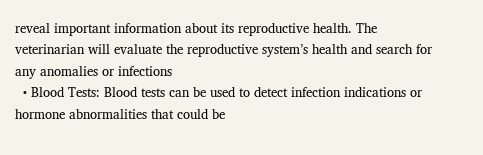reveal important information about its reproductive health. The veterinarian will evaluate the reproductive system’s health and search for any anomalies or infections
  • Blood Tests: Blood tests can be used to detect infection indications or hormone abnormalities that could be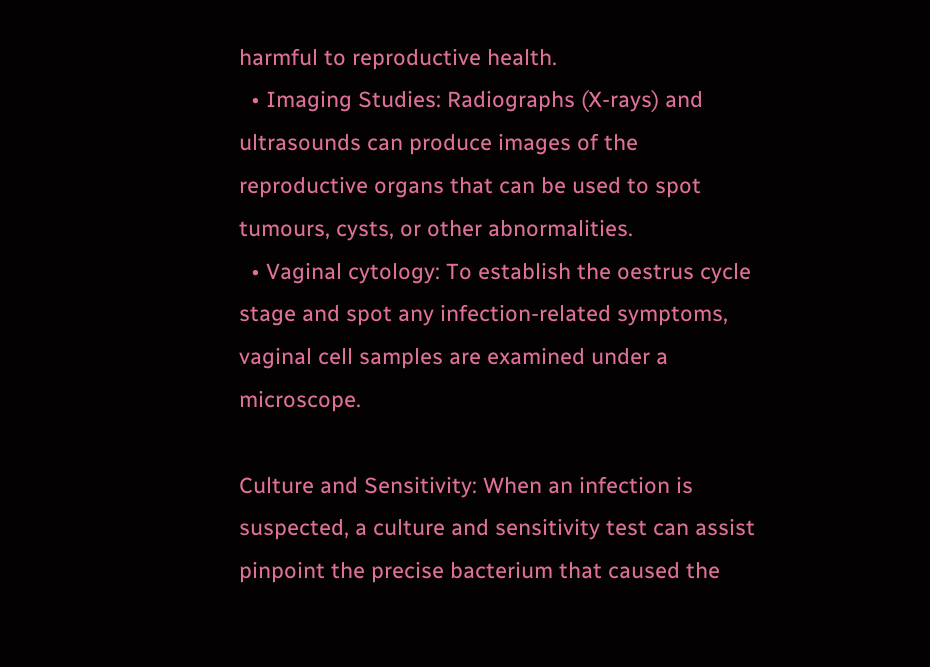harmful to reproductive health.
  • Imaging Studies: Radiographs (X-rays) and ultrasounds can produce images of the reproductive organs that can be used to spot tumours, cysts, or other abnormalities.
  • Vaginal cytology: To establish the oestrus cycle stage and spot any infection-related symptoms, vaginal cell samples are examined under a microscope.

Culture and Sensitivity: When an infection is suspected, a culture and sensitivity test can assist pinpoint the precise bacterium that caused the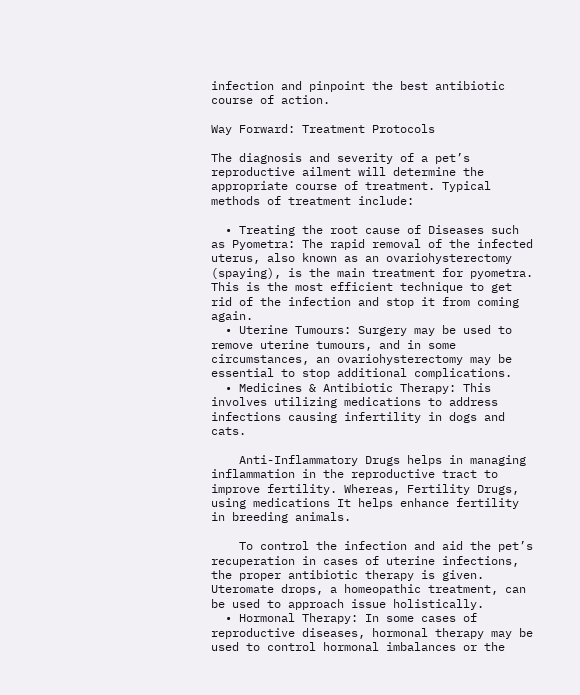infection and pinpoint the best antibiotic course of action.

Way Forward: Treatment Protocols

The diagnosis and severity of a pet’s reproductive ailment will determine the appropriate course of treatment. Typical methods of treatment include:

  • Treating the root cause of Diseases such as Pyometra: The rapid removal of the infected uterus, also known as an ovariohysterectomy (spaying), is the main treatment for pyometra. This is the most efficient technique to get rid of the infection and stop it from coming again.
  • Uterine Tumours: Surgery may be used to remove uterine tumours, and in some circumstances, an ovariohysterectomy may be essential to stop additional complications.
  • Medicines & Antibiotic Therapy: This involves utilizing medications to address infections causing infertility in dogs and cats.

    Anti-Inflammatory Drugs helps in managing inflammation in the reproductive tract to improve fertility. Whereas, Fertility Drugs, using medications It helps enhance fertility in breeding animals.

    To control the infection and aid the pet’s recuperation in cases of uterine infections, the proper antibiotic therapy is given. Uteromate drops, a homeopathic treatment, can be used to approach issue holistically.
  • Hormonal Therapy: In some cases of reproductive diseases, hormonal therapy may be used to control hormonal imbalances or the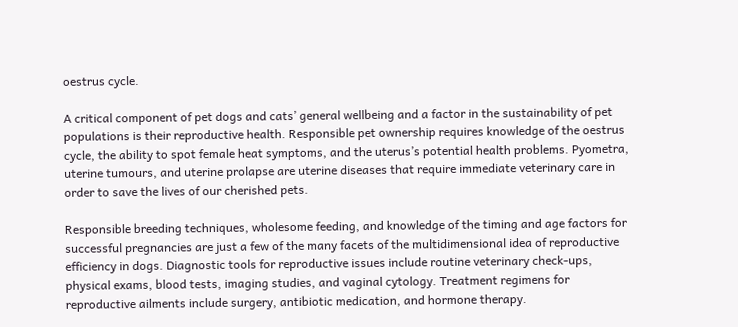oestrus cycle.

A critical component of pet dogs and cats’ general wellbeing and a factor in the sustainability of pet populations is their reproductive health. Responsible pet ownership requires knowledge of the oestrus cycle, the ability to spot female heat symptoms, and the uterus’s potential health problems. Pyometra, uterine tumours, and uterine prolapse are uterine diseases that require immediate veterinary care in order to save the lives of our cherished pets.

Responsible breeding techniques, wholesome feeding, and knowledge of the timing and age factors for successful pregnancies are just a few of the many facets of the multidimensional idea of reproductive efficiency in dogs. Diagnostic tools for reproductive issues include routine veterinary check-ups, physical exams, blood tests, imaging studies, and vaginal cytology. Treatment regimens for reproductive ailments include surgery, antibiotic medication, and hormone therapy.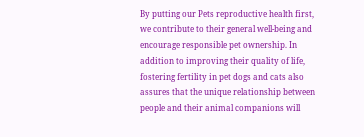By putting our Pets reproductive health first, we contribute to their general well-being and encourage responsible pet ownership. In addition to improving their quality of life, fostering fertility in pet dogs and cats also assures that the unique relationship between people and their animal companions will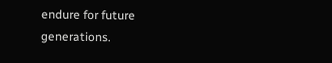endure for future generations.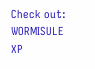Check out: WORMISULE XP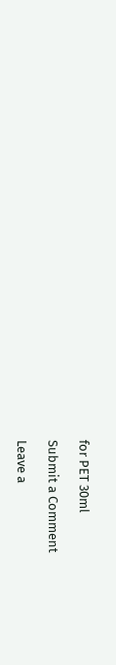for PET 30ml

Submit a Comment

Leave a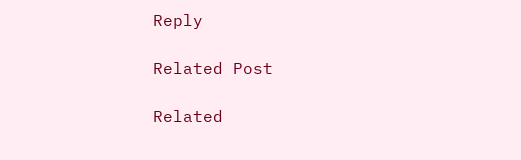Reply

Related Post

Related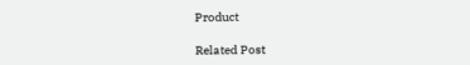Product

Related Post